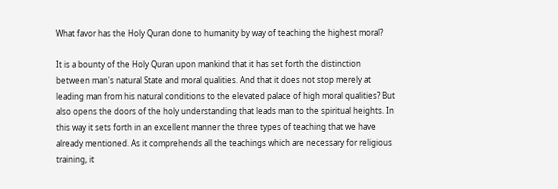What favor has the Holy Quran done to humanity by way of teaching the highest moral?

It is a bounty of the Holy Quran upon mankind that it has set forth the distinction between man's natural State and moral qualities. And that it does not stop merely at leading man from his natural conditions to the elevated palace of high moral qualities? But also opens the doors of the holy understanding that leads man to the spiritual heights. In this way it sets forth in an excellent manner the three types of teaching that we have already mentioned. As it comprehends all the teachings which are necessary for religious training, it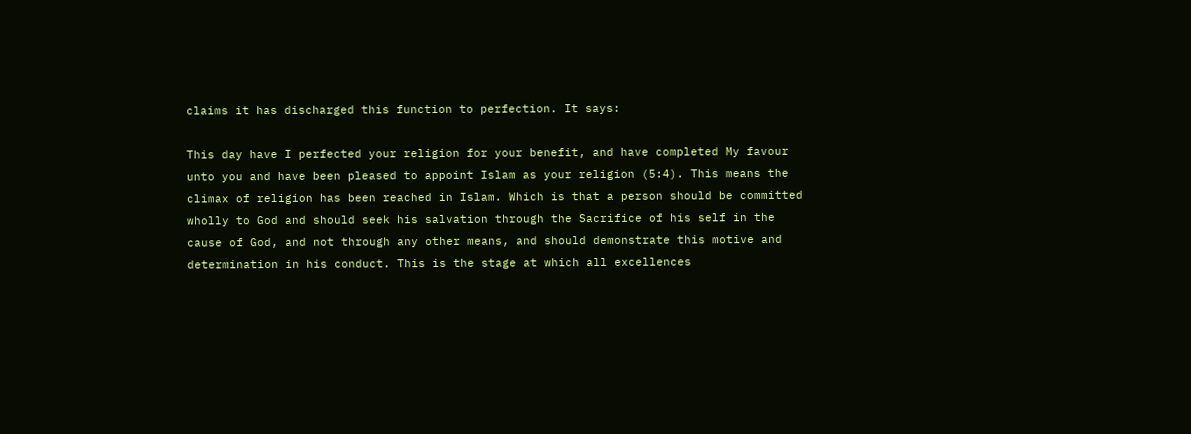claims it has discharged this function to perfection. It says:

This day have I perfected your religion for your benefit, and have completed My favour unto you and have been pleased to appoint Islam as your religion (5:4). This means the climax of religion has been reached in Islam. Which is that a person should be committed wholly to God and should seek his salvation through the Sacrifice of his self in the cause of God, and not through any other means, and should demonstrate this motive and determination in his conduct. This is the stage at which all excellences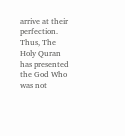arrive at their perfection. Thus, The Holy Quran has presented the God Who was not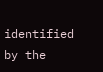identified by the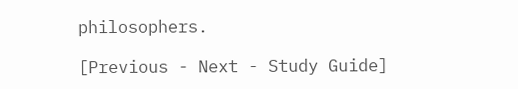philosophers.

[Previous - Next - Study Guide]